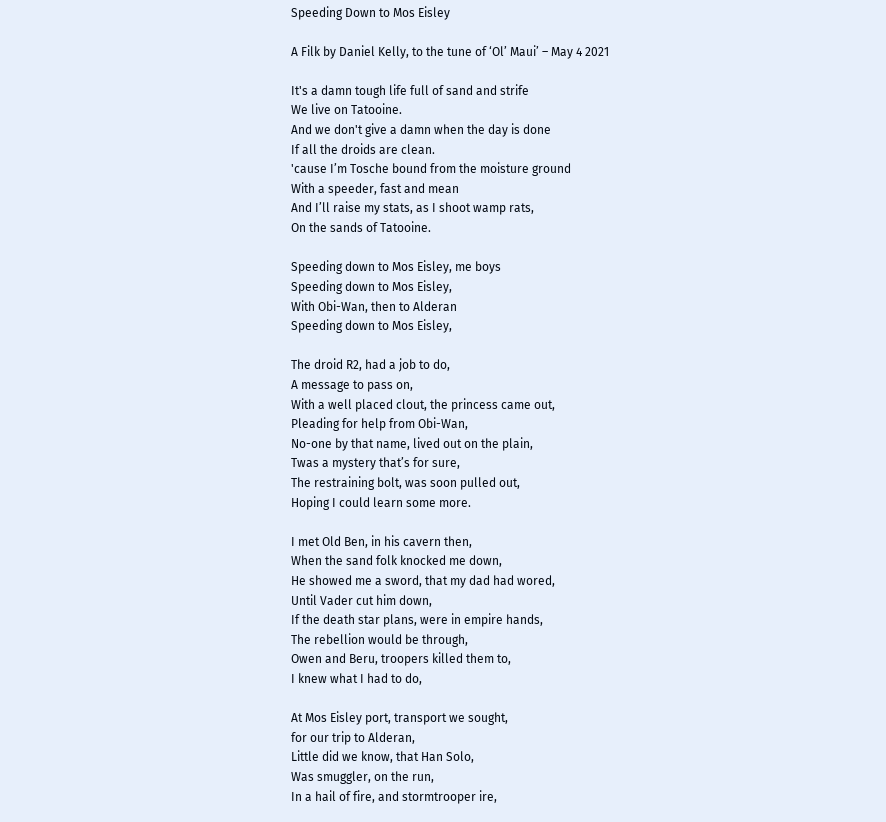Speeding Down to Mos Eisley

A Filk by Daniel Kelly, to the tune of ‘Ol’ Maui’ – May 4 2021

It's a damn tough life full of sand and strife
We live on Tatooine.
And we don't give a damn when the day is done
If all the droids are clean.
'cause I’m Tosche bound from the moisture ground
With a speeder, fast and mean
And I’ll raise my stats, as I shoot wamp rats,
On the sands of Tatooine.

Speeding down to Mos Eisley, me boys
Speeding down to Mos Eisley,
With Obi-Wan, then to Alderan
Speeding down to Mos Eisley,

The droid R2, had a job to do,
A message to pass on,
With a well placed clout, the princess came out,
Pleading for help from Obi-Wan,
No-one by that name, lived out on the plain,
Twas a mystery that’s for sure,
The restraining bolt, was soon pulled out,
Hoping I could learn some more.

I met Old Ben, in his cavern then,
When the sand folk knocked me down,
He showed me a sword, that my dad had wored,
Until Vader cut him down,
If the death star plans, were in empire hands,
The rebellion would be through,
Owen and Beru, troopers killed them to,
I knew what I had to do,

At Mos Eisley port, transport we sought,
for our trip to Alderan,
Little did we know, that Han Solo,
Was smuggler, on the run,
In a hail of fire, and stormtrooper ire,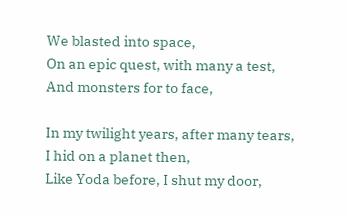We blasted into space,
On an epic quest, with many a test,
And monsters for to face,

In my twilight years, after many tears,
I hid on a planet then,
Like Yoda before, I shut my door,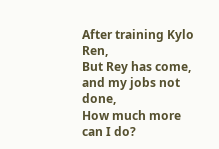After training Kylo Ren,
But Rey has come, and my jobs not done,
How much more can I do?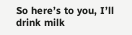So here’s to you, I’ll drink milk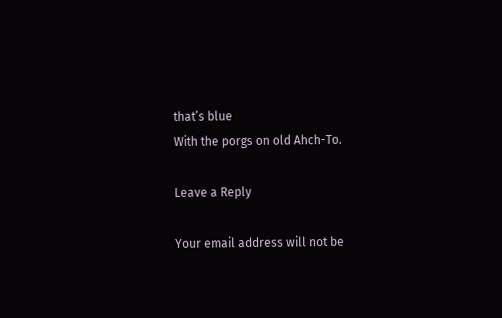that’s blue
With the porgs on old Ahch-To.

Leave a Reply

Your email address will not be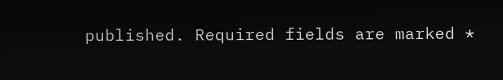published. Required fields are marked *